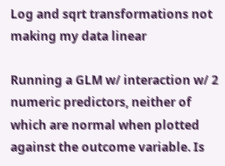Log and sqrt transformations not making my data linear

Running a GLM w/ interaction w/ 2 numeric predictors, neither of which are normal when plotted against the outcome variable. Is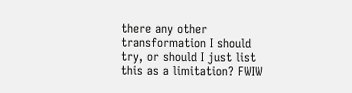there any other transformation I should try, or should I just list this as a limitation? FWIW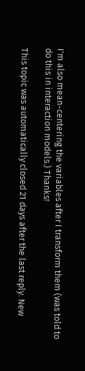I'm also mean-centering the variables after I transform them (was told to do this in interaction models.) Thanks!

This topic was automatically closed 21 days after the last reply. New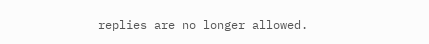replies are no longer allowed.